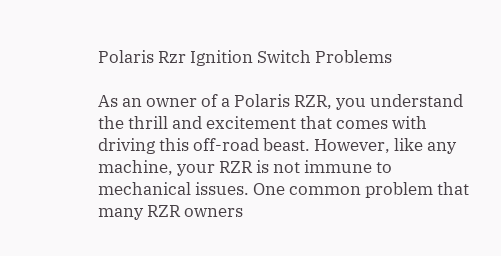Polaris Rzr Ignition Switch Problems

As an owner of a Polaris RZR, you understand the thrill and excitement that comes with driving this off-road beast. However, like any machine, your RZR is not immune to mechanical issues. One common problem that many RZR owners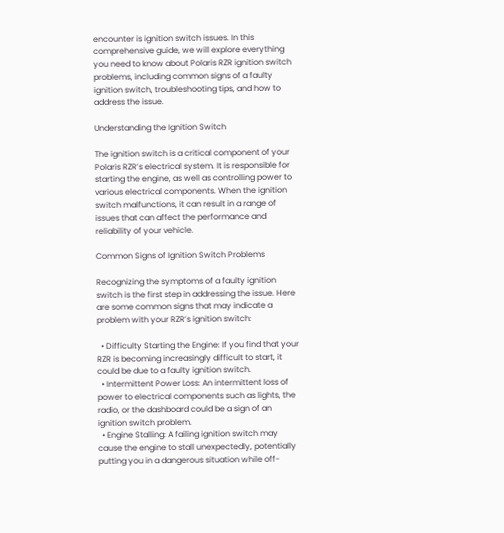encounter is ignition switch issues. In this comprehensive guide, we will explore everything you need to know about Polaris RZR ignition switch problems, including common signs of a faulty ignition switch, troubleshooting tips, and how to address the issue.

Understanding the Ignition Switch

The ignition switch is a critical component of your Polaris RZR’s electrical system. It is responsible for starting the engine, as well as controlling power to various electrical components. When the ignition switch malfunctions, it can result in a range of issues that can affect the performance and reliability of your vehicle.

Common Signs of Ignition Switch Problems

Recognizing the symptoms of a faulty ignition switch is the first step in addressing the issue. Here are some common signs that may indicate a problem with your RZR’s ignition switch:

  • Difficulty Starting the Engine: If you find that your RZR is becoming increasingly difficult to start, it could be due to a faulty ignition switch.
  • Intermittent Power Loss: An intermittent loss of power to electrical components such as lights, the radio, or the dashboard could be a sign of an ignition switch problem.
  • Engine Stalling: A failing ignition switch may cause the engine to stall unexpectedly, potentially putting you in a dangerous situation while off-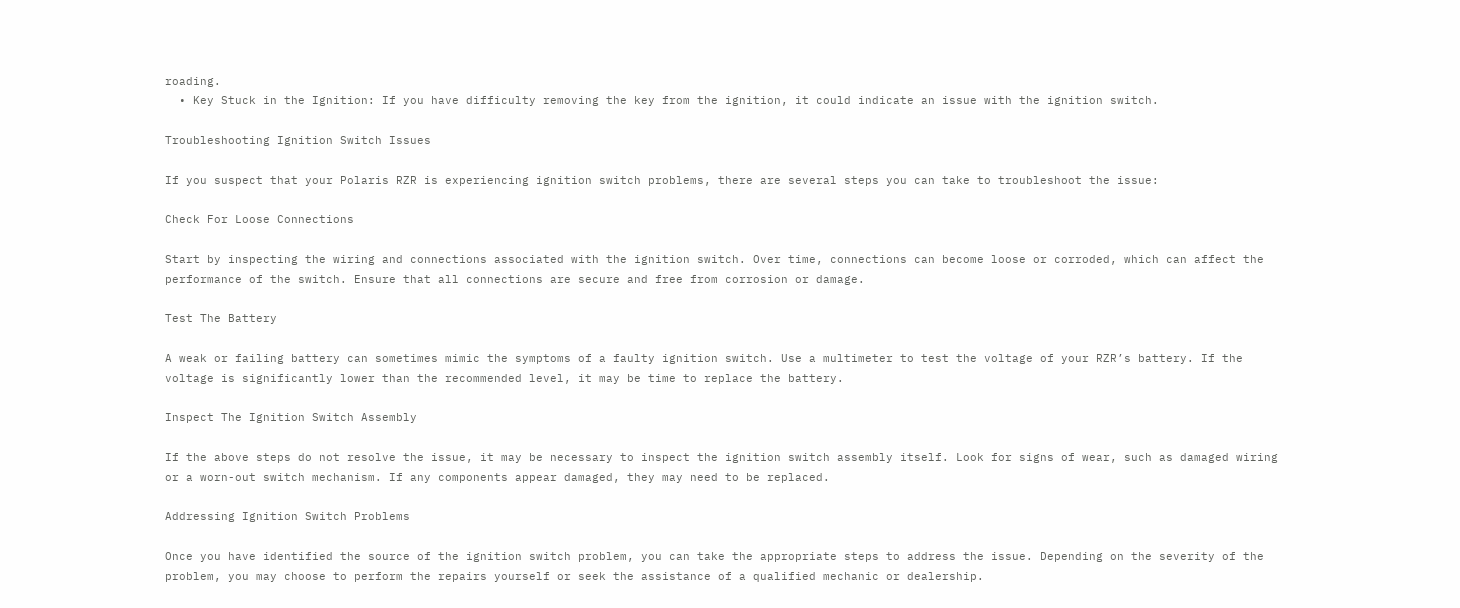roading.
  • Key Stuck in the Ignition: If you have difficulty removing the key from the ignition, it could indicate an issue with the ignition switch.

Troubleshooting Ignition Switch Issues

If you suspect that your Polaris RZR is experiencing ignition switch problems, there are several steps you can take to troubleshoot the issue:

Check For Loose Connections

Start by inspecting the wiring and connections associated with the ignition switch. Over time, connections can become loose or corroded, which can affect the performance of the switch. Ensure that all connections are secure and free from corrosion or damage.

Test The Battery

A weak or failing battery can sometimes mimic the symptoms of a faulty ignition switch. Use a multimeter to test the voltage of your RZR’s battery. If the voltage is significantly lower than the recommended level, it may be time to replace the battery.

Inspect The Ignition Switch Assembly

If the above steps do not resolve the issue, it may be necessary to inspect the ignition switch assembly itself. Look for signs of wear, such as damaged wiring or a worn-out switch mechanism. If any components appear damaged, they may need to be replaced.

Addressing Ignition Switch Problems

Once you have identified the source of the ignition switch problem, you can take the appropriate steps to address the issue. Depending on the severity of the problem, you may choose to perform the repairs yourself or seek the assistance of a qualified mechanic or dealership.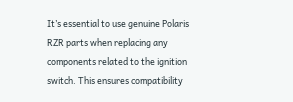It’s essential to use genuine Polaris RZR parts when replacing any components related to the ignition switch. This ensures compatibility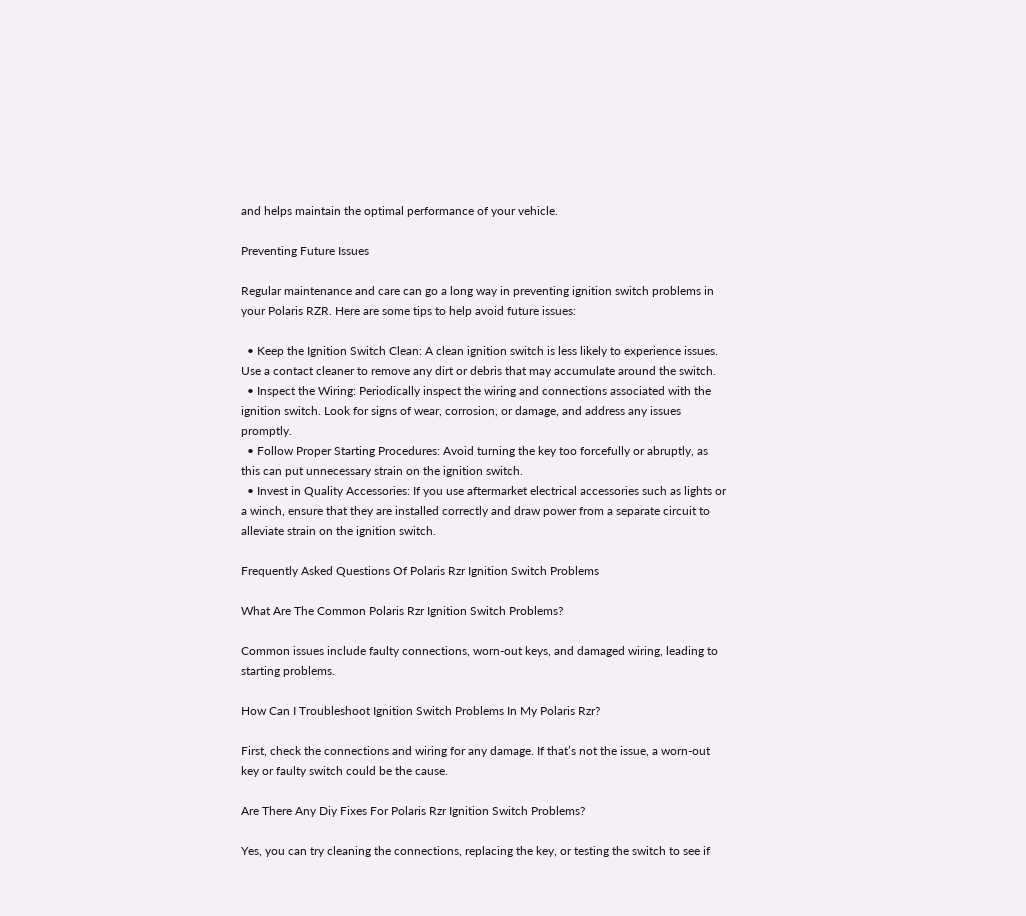and helps maintain the optimal performance of your vehicle.

Preventing Future Issues

Regular maintenance and care can go a long way in preventing ignition switch problems in your Polaris RZR. Here are some tips to help avoid future issues:

  • Keep the Ignition Switch Clean: A clean ignition switch is less likely to experience issues. Use a contact cleaner to remove any dirt or debris that may accumulate around the switch.
  • Inspect the Wiring: Periodically inspect the wiring and connections associated with the ignition switch. Look for signs of wear, corrosion, or damage, and address any issues promptly.
  • Follow Proper Starting Procedures: Avoid turning the key too forcefully or abruptly, as this can put unnecessary strain on the ignition switch.
  • Invest in Quality Accessories: If you use aftermarket electrical accessories such as lights or a winch, ensure that they are installed correctly and draw power from a separate circuit to alleviate strain on the ignition switch.

Frequently Asked Questions Of Polaris Rzr Ignition Switch Problems

What Are The Common Polaris Rzr Ignition Switch Problems?

Common issues include faulty connections, worn-out keys, and damaged wiring, leading to starting problems.

How Can I Troubleshoot Ignition Switch Problems In My Polaris Rzr?

First, check the connections and wiring for any damage. If that’s not the issue, a worn-out key or faulty switch could be the cause.

Are There Any Diy Fixes For Polaris Rzr Ignition Switch Problems?

Yes, you can try cleaning the connections, replacing the key, or testing the switch to see if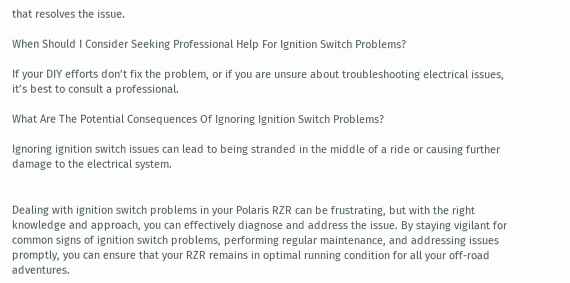that resolves the issue.

When Should I Consider Seeking Professional Help For Ignition Switch Problems?

If your DIY efforts don’t fix the problem, or if you are unsure about troubleshooting electrical issues, it’s best to consult a professional.

What Are The Potential Consequences Of Ignoring Ignition Switch Problems?

Ignoring ignition switch issues can lead to being stranded in the middle of a ride or causing further damage to the electrical system.


Dealing with ignition switch problems in your Polaris RZR can be frustrating, but with the right knowledge and approach, you can effectively diagnose and address the issue. By staying vigilant for common signs of ignition switch problems, performing regular maintenance, and addressing issues promptly, you can ensure that your RZR remains in optimal running condition for all your off-road adventures.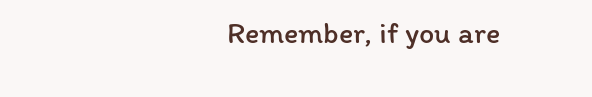Remember, if you are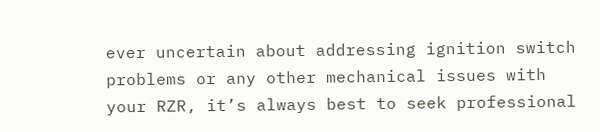ever uncertain about addressing ignition switch problems or any other mechanical issues with your RZR, it’s always best to seek professional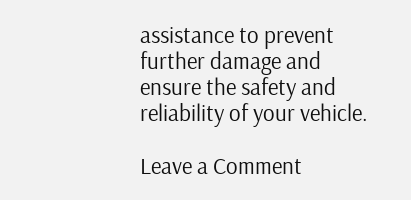assistance to prevent further damage and ensure the safety and reliability of your vehicle.

Leave a Comment